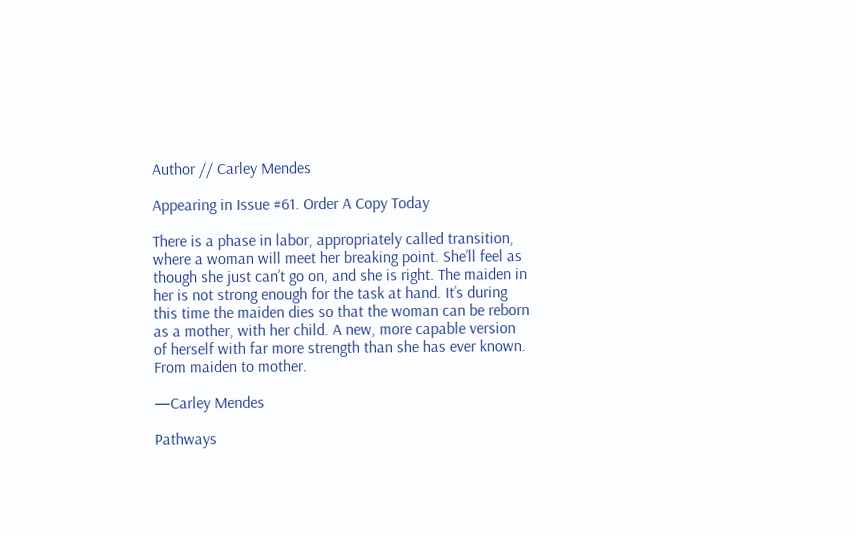Author // Carley Mendes

Appearing in Issue #61. Order A Copy Today

There is a phase in labor, appropriately called transition, where a woman will meet her breaking point. She’ll feel as though she just can’t go on, and she is right. The maiden in her is not strong enough for the task at hand. It’s during this time the maiden dies so that the woman can be reborn as a mother, with her child. A new, more capable version of herself with far more strength than she has ever known. From maiden to mother.

—Carley Mendes

Pathways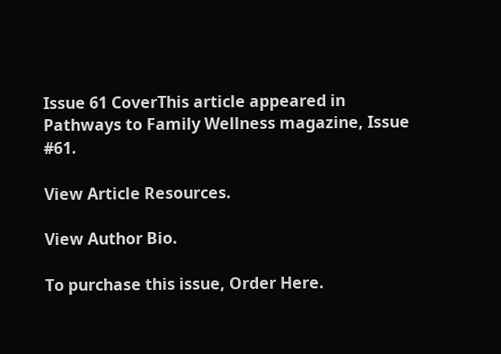Issue 61 CoverThis article appeared in Pathways to Family Wellness magazine, Issue #61.

View Article Resources.

View Author Bio.

To purchase this issue, Order Here.